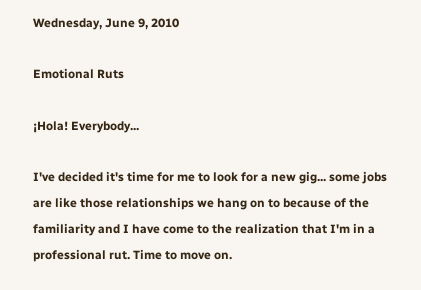Wednesday, June 9, 2010

Emotional Ruts

¡Hola! Everybody...

I've decided it's time for me to look for a new gig... some jobs are like those relationships we hang on to because of the familiarity and I have come to the realization that I'm in a professional rut. Time to move on.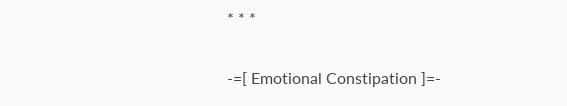* * *

-=[ Emotional Constipation ]=-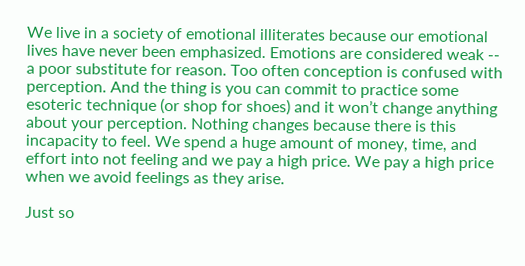We live in a society of emotional illiterates because our emotional lives have never been emphasized. Emotions are considered weak -- a poor substitute for reason. Too often conception is confused with perception. And the thing is you can commit to practice some esoteric technique (or shop for shoes) and it won’t change anything about your perception. Nothing changes because there is this incapacity to feel. We spend a huge amount of money, time, and effort into not feeling and we pay a high price. We pay a high price when we avoid feelings as they arise.

Just so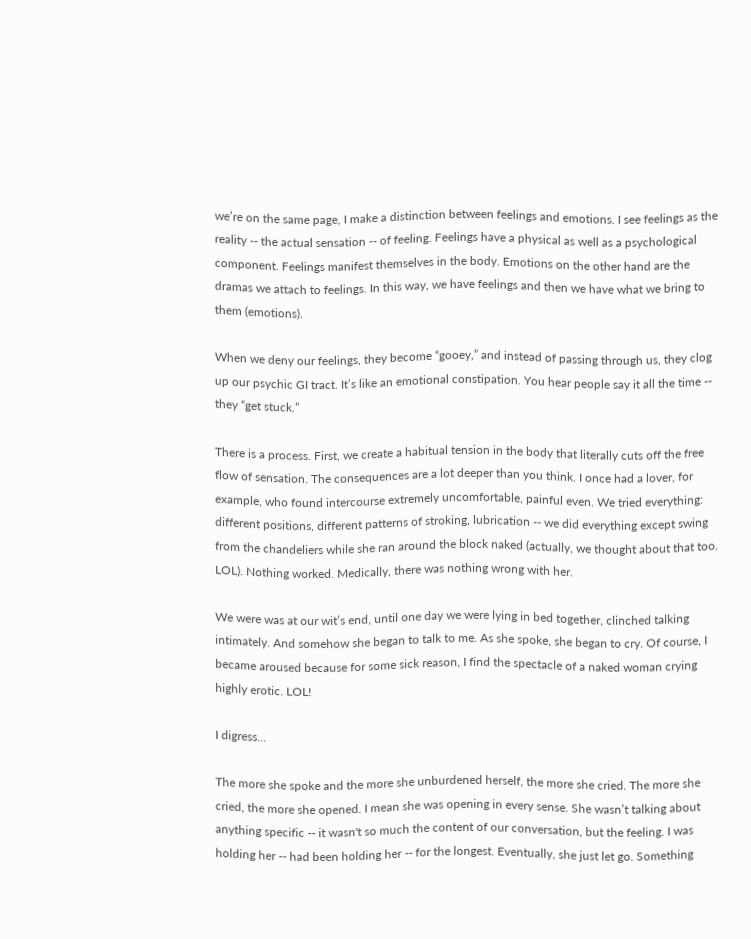we’re on the same page, I make a distinction between feelings and emotions. I see feelings as the reality -- the actual sensation -- of feeling. Feelings have a physical as well as a psychological component. Feelings manifest themselves in the body. Emotions on the other hand are the dramas we attach to feelings. In this way, we have feelings and then we have what we bring to them (emotions).

When we deny our feelings, they become “gooey,” and instead of passing through us, they clog up our psychic GI tract. It’s like an emotional constipation. You hear people say it all the time -- they “get stuck.”

There is a process. First, we create a habitual tension in the body that literally cuts off the free flow of sensation. The consequences are a lot deeper than you think. I once had a lover, for example, who found intercourse extremely uncomfortable, painful even. We tried everything: different positions, different patterns of stroking, lubrication -- we did everything except swing from the chandeliers while she ran around the block naked (actually, we thought about that too. LOL). Nothing worked. Medically, there was nothing wrong with her.

We were was at our wit’s end, until one day we were lying in bed together, clinched talking intimately. And somehow she began to talk to me. As she spoke, she began to cry. Of course, I became aroused because for some sick reason, I find the spectacle of a naked woman crying highly erotic. LOL!

I digress...

The more she spoke and the more she unburdened herself, the more she cried. The more she cried, the more she opened. I mean she was opening in every sense. She wasn’t talking about anything specific -- it wasn't so much the content of our conversation, but the feeling. I was holding her -- had been holding her -- for the longest. Eventually, she just let go. Something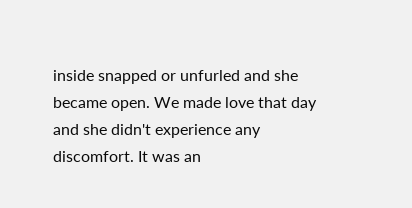inside snapped or unfurled and she became open. We made love that day and she didn't experience any discomfort. It was an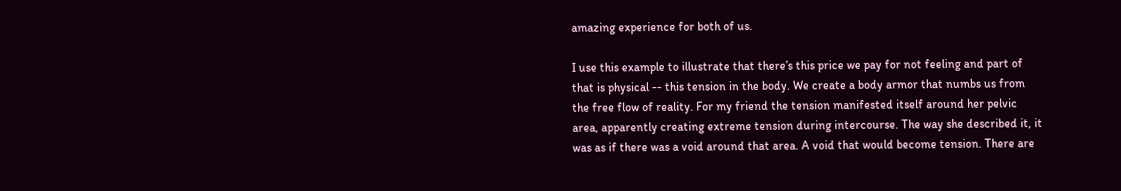amazing experience for both of us.

I use this example to illustrate that there’s this price we pay for not feeling and part of that is physical -- this tension in the body. We create a body armor that numbs us from the free flow of reality. For my friend the tension manifested itself around her pelvic area, apparently creating extreme tension during intercourse. The way she described it, it was as if there was a void around that area. A void that would become tension. There are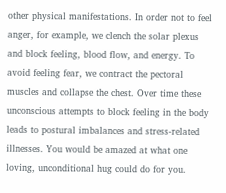other physical manifestations. In order not to feel anger, for example, we clench the solar plexus and block feeling, blood flow, and energy. To avoid feeling fear, we contract the pectoral muscles and collapse the chest. Over time these unconscious attempts to block feeling in the body leads to postural imbalances and stress-related illnesses. You would be amazed at what one loving, unconditional hug could do for you.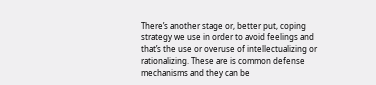There’s another stage or, better put, coping strategy we use in order to avoid feelings and that’s the use or overuse of intellectualizing or rationalizing. These are is common defense mechanisms and they can be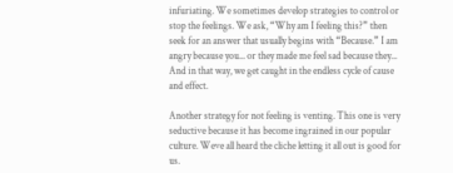infuriating. We sometimes develop strategies to control or stop the feelings. We ask, “Why am I feeling this?” then seek for an answer that usually begins with “Because.” I am angry because you... or they made me feel sad because they... And in that way, we get caught in the endless cycle of cause and effect.

Another strategy for not feeling is venting. This one is very seductive because it has become ingrained in our popular culture. Weve all heard the cliche letting it all out is good for us.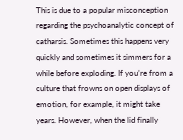This is due to a popular misconception regarding the psychoanalytic concept of catharsis. Sometimes this happens very quickly and sometimes it simmers for a while before exploding. If you’re from a culture that frowns on open displays of emotion, for example, it might take years. However, when the lid finally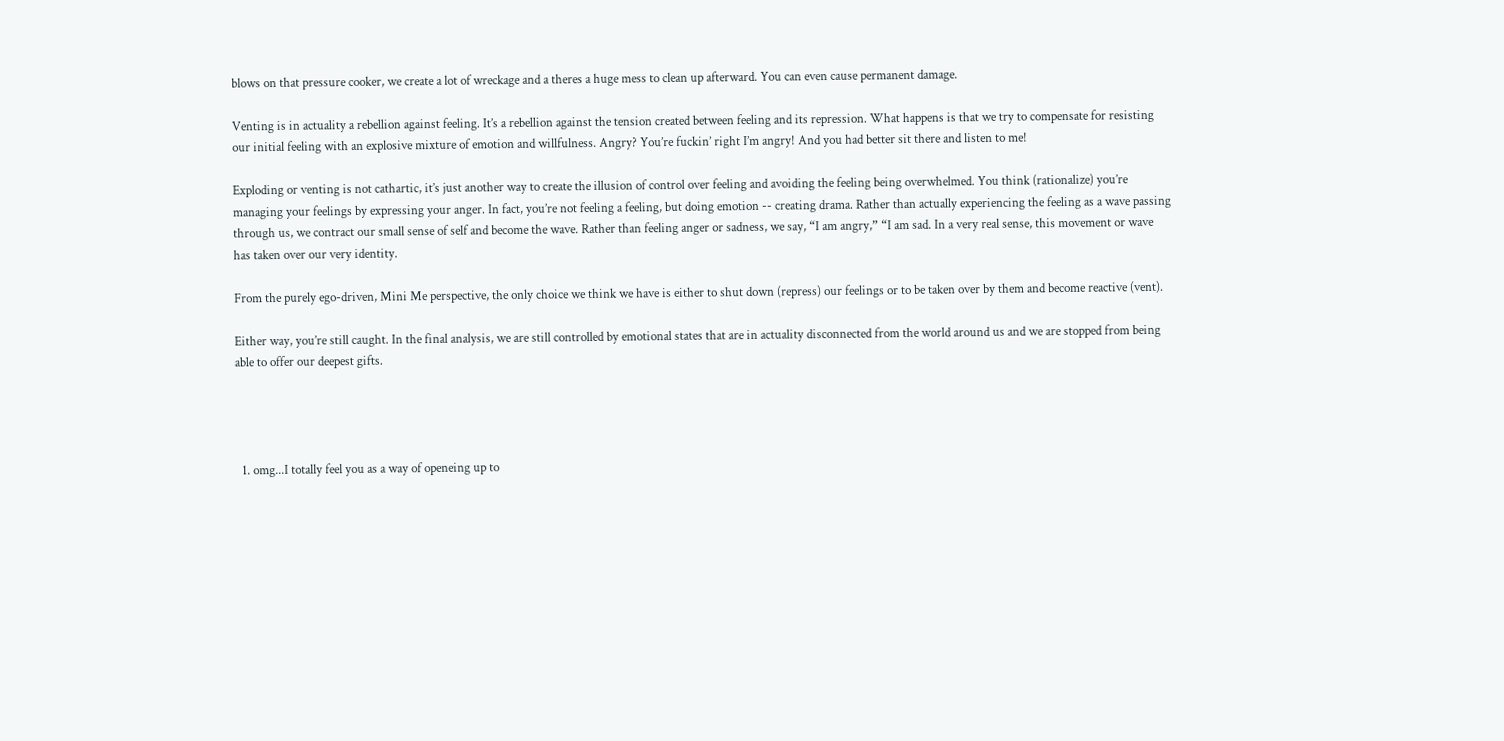blows on that pressure cooker, we create a lot of wreckage and a theres a huge mess to clean up afterward. You can even cause permanent damage.

Venting is in actuality a rebellion against feeling. It’s a rebellion against the tension created between feeling and its repression. What happens is that we try to compensate for resisting our initial feeling with an explosive mixture of emotion and willfulness. Angry? You’re fuckin’ right I’m angry! And you had better sit there and listen to me!

Exploding or venting is not cathartic, it’s just another way to create the illusion of control over feeling and avoiding the feeling being overwhelmed. You think (rationalize) you’re managing your feelings by expressing your anger. In fact, you’re not feeling a feeling, but doing emotion -- creating drama. Rather than actually experiencing the feeling as a wave passing through us, we contract our small sense of self and become the wave. Rather than feeling anger or sadness, we say, “I am angry,” “I am sad. In a very real sense, this movement or wave has taken over our very identity.

From the purely ego-driven, Mini Me perspective, the only choice we think we have is either to shut down (repress) our feelings or to be taken over by them and become reactive (vent).

Either way, you’re still caught. In the final analysis, we are still controlled by emotional states that are in actuality disconnected from the world around us and we are stopped from being able to offer our deepest gifts.




  1. omg...I totally feel you as a way of openeing up to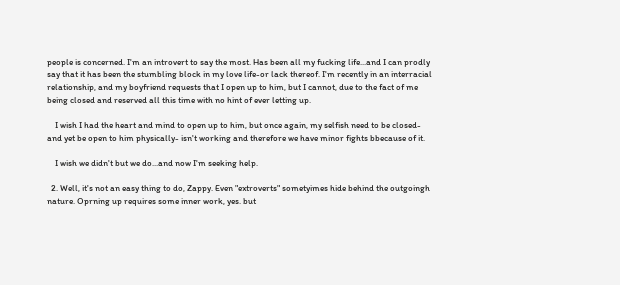people is concerned. I'm an introvert to say the most. Has been all my fucking life...and I can prodly say that it has been the stumbling block in my love life-or lack thereof. I'm recently in an interracial relationship, and my boyfriend requests that I open up to him, but I cannot, due to the fact of me being closed and reserved all this time with no hint of ever letting up.

    I wish I had the heart and mind to open up to him, but once again, my selfish need to be closed-and yet be open to him physically- isn't working and therefore we have minor fights bbecause of it.

    I wish we didn't but we do...and now I'm seeking help.

  2. Well, it's not an easy thing to do, Zappy. Even "extroverts" sometyimes hide behind the outgoingh nature. Oprning up requires some inner work, yes. but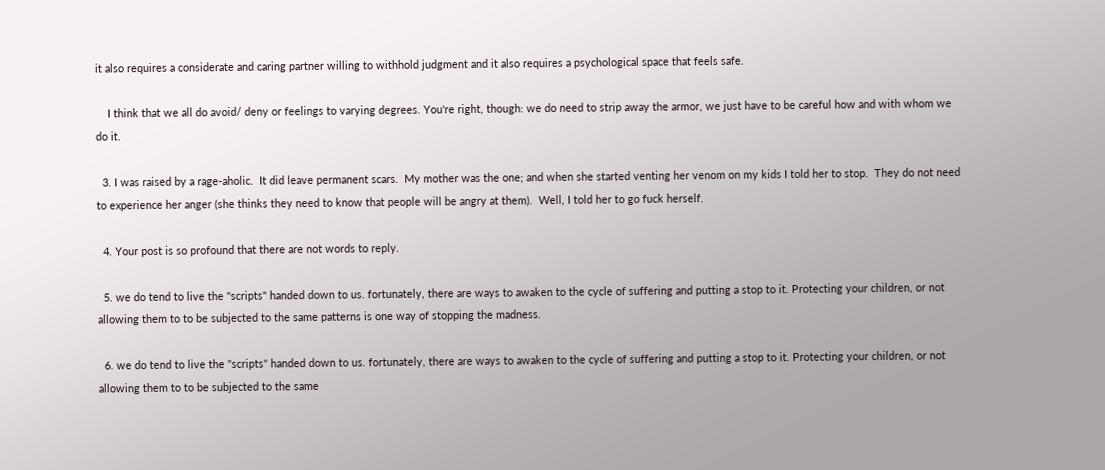it also requires a considerate and caring partner willing to withhold judgment and it also requires a psychological space that feels safe.

    I think that we all do avoid/ deny or feelings to varying degrees. You're right, though: we do need to strip away the armor, we just have to be careful how and with whom we do it.

  3. I was raised by a rage-aholic.  It did leave permanent scars.  My mother was the one; and when she started venting her venom on my kids I told her to stop.  They do not need to experience her anger (she thinks they need to know that people will be angry at them).  Well, I told her to go fuck herself.

  4. Your post is so profound that there are not words to reply.

  5. we do tend to live the "scripts" handed down to us. fortunately, there are ways to awaken to the cycle of suffering and putting a stop to it. Protecting your children, or not allowing them to to be subjected to the same patterns is one way of stopping the madness.

  6. we do tend to live the "scripts" handed down to us. fortunately, there are ways to awaken to the cycle of suffering and putting a stop to it. Protecting your children, or not allowing them to to be subjected to the same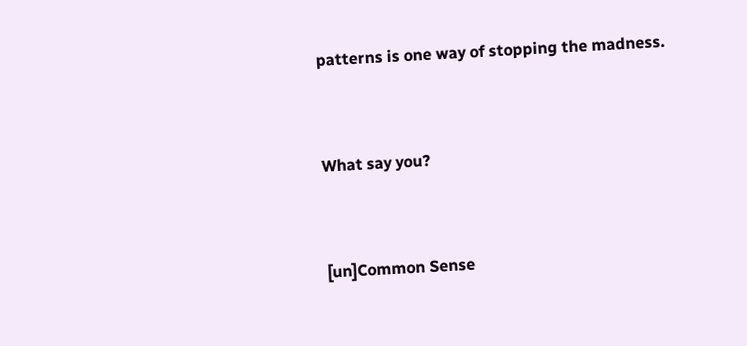patterns is one way of stopping the madness.


What say you?


[un]Common Sense